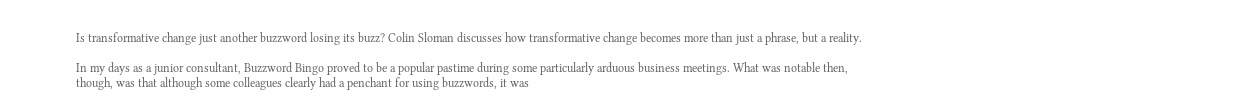Is transformative change just another buzzword losing its buzz? Colin Sloman discusses how transformative change becomes more than just a phrase, but a reality.

In my days as a junior consultant, Buzzword Bingo proved to be a popular pastime during some particularly arduous business meetings. What was notable then, though, was that although some colleagues clearly had a penchant for using buzzwords, it was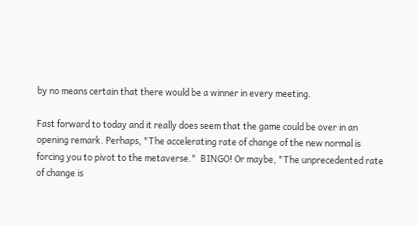by no means certain that there would be a winner in every meeting.

Fast forward to today and it really does seem that the game could be over in an opening remark. Perhaps, "The accelerating rate of change of the new normal is forcing you to pivot to the metaverse."  BINGO! Or maybe, "The unprecedented rate of change is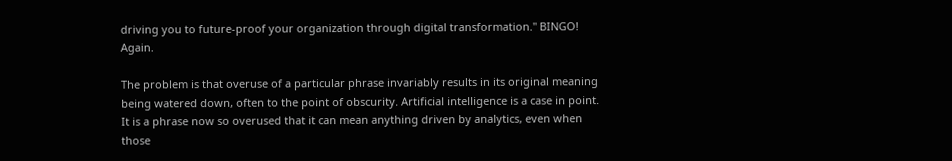driving you to future-proof your organization through digital transformation." BINGO! Again.

The problem is that overuse of a particular phrase invariably results in its original meaning being watered down, often to the point of obscurity. Artificial intelligence is a case in point. It is a phrase now so overused that it can mean anything driven by analytics, even when those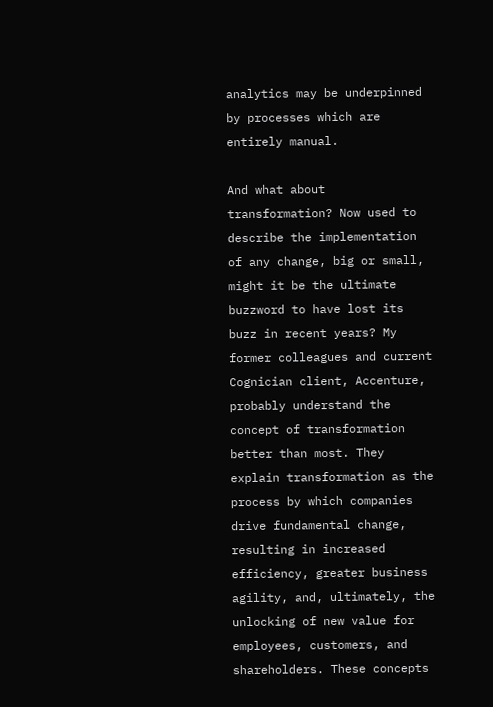analytics may be underpinned by processes which are entirely manual.

And what about transformation? Now used to describe the implementation of any change, big or small, might it be the ultimate buzzword to have lost its buzz in recent years? My former colleagues and current Cognician client, Accenture, probably understand the concept of transformation better than most. They explain transformation as the process by which companies drive fundamental change, resulting in increased efficiency, greater business agility, and, ultimately, the unlocking of new value for employees, customers, and shareholders. These concepts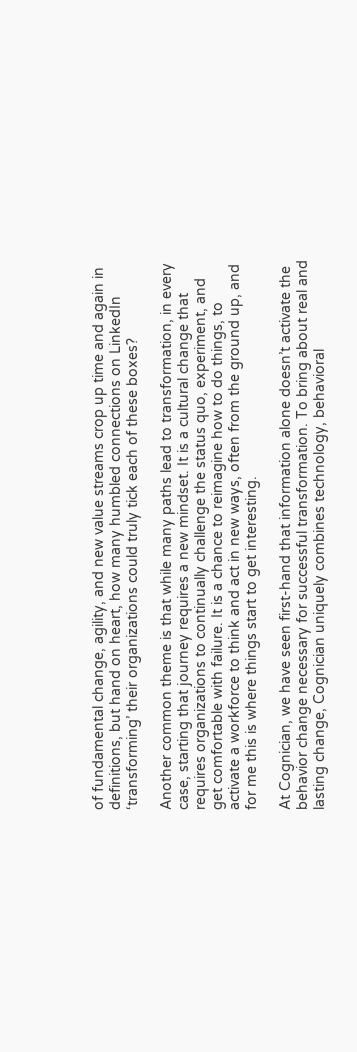of fundamental change, agility, and new value streams crop up time and again in definitions, but hand on heart, how many humbled connections on LinkedIn ‘transforming’ their organizations could truly tick each of these boxes?

Another common theme is that while many paths lead to transformation, in every case, starting that journey requires a new mindset. It is a cultural change that requires organizations to continually challenge the status quo, experiment, and get comfortable with failure. It is a chance to reimagine how to do things, to activate a workforce to think and act in new ways, often from the ground up, and for me this is where things start to get interesting.

At Cognician, we have seen first-hand that information alone doesn’t activate the behavior change necessary for successful transformation. To bring about real and lasting change, Cognician uniquely combines technology, behavioral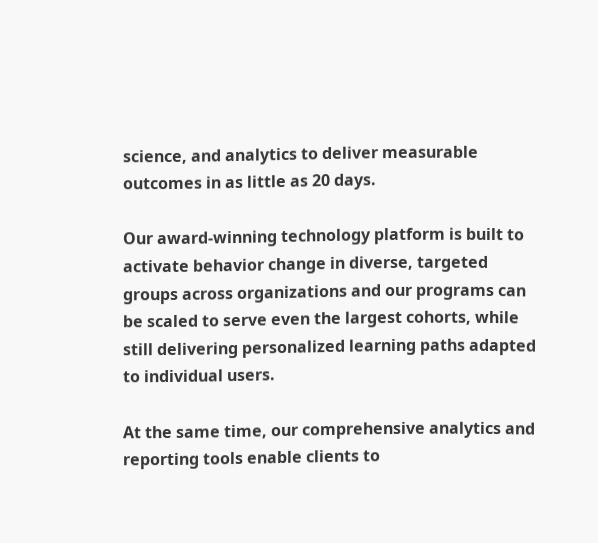science, and analytics to deliver measurable outcomes in as little as 20 days.

Our award-winning technology platform is built to activate behavior change in diverse, targeted groups across organizations and our programs can be scaled to serve even the largest cohorts, while still delivering personalized learning paths adapted to individual users.

At the same time, our comprehensive analytics and reporting tools enable clients to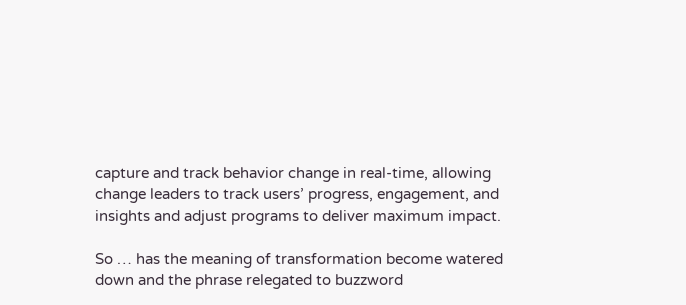capture and track behavior change in real-time, allowing change leaders to track users’ progress, engagement, and insights and adjust programs to deliver maximum impact.

So … has the meaning of transformation become watered down and the phrase relegated to buzzword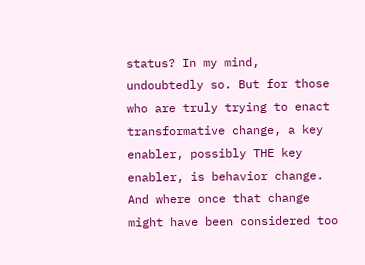status? In my mind, undoubtedly so. But for those who are truly trying to enact transformative change, a key enabler, possibly THE key enabler, is behavior change. And where once that change might have been considered too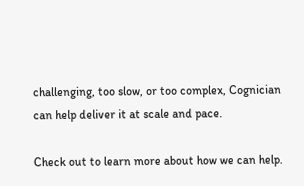challenging, too slow, or too complex, Cognician can help deliver it at scale and pace.

Check out to learn more about how we can help.